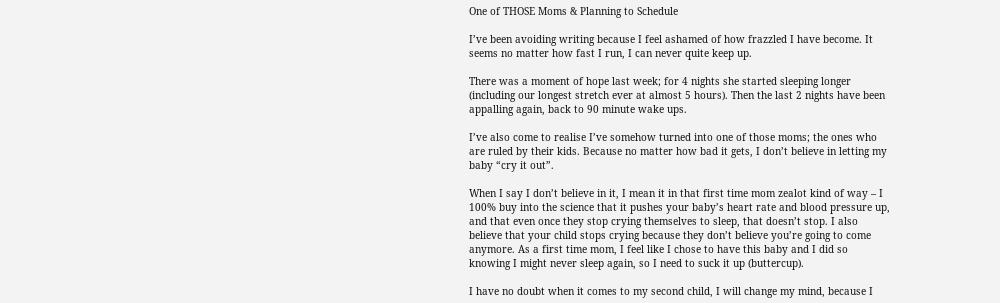One of THOSE Moms & Planning to Schedule

I’ve been avoiding writing because I feel ashamed of how frazzled I have become. It seems no matter how fast I run, I can never quite keep up.

There was a moment of hope last week; for 4 nights she started sleeping longer (including our longest stretch ever at almost 5 hours). Then the last 2 nights have been appalling again, back to 90 minute wake ups.

I’ve also come to realise I’ve somehow turned into one of those moms; the ones who are ruled by their kids. Because no matter how bad it gets, I don’t believe in letting my baby “cry it out”.

When I say I don’t believe in it, I mean it in that first time mom zealot kind of way – I 100% buy into the science that it pushes your baby’s heart rate and blood pressure up, and that even once they stop crying themselves to sleep, that doesn’t stop. I also believe that your child stops crying because they don’t believe you’re going to come anymore. As a first time mom, I feel like I chose to have this baby and I did so knowing I might never sleep again, so I need to suck it up (buttercup).

I have no doubt when it comes to my second child, I will change my mind, because I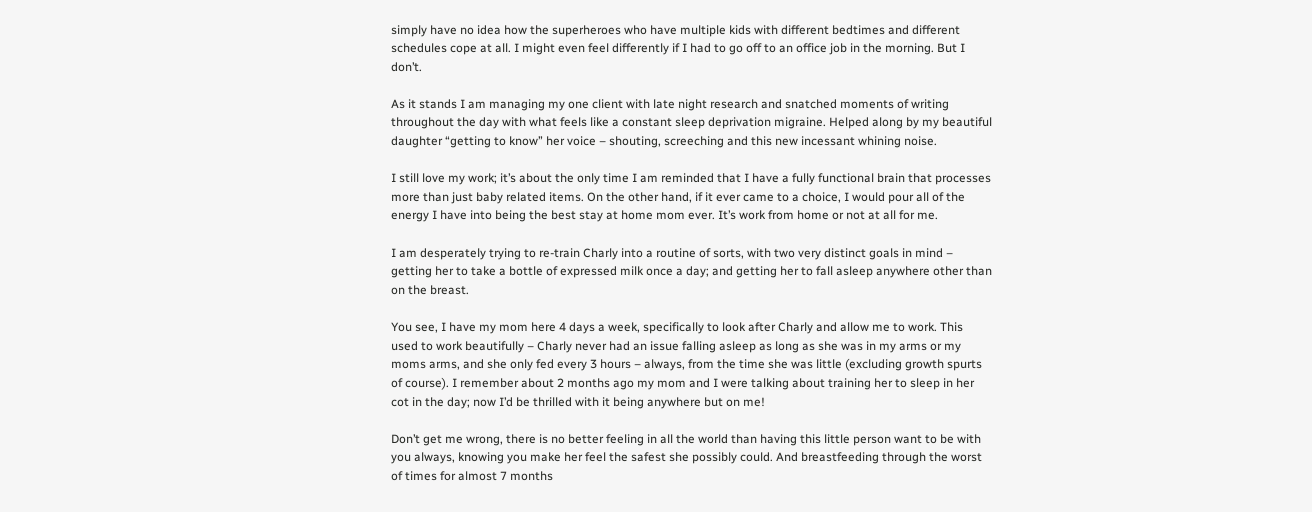simply have no idea how the superheroes who have multiple kids with different bedtimes and different schedules cope at all. I might even feel differently if I had to go off to an office job in the morning. But I don’t.

As it stands I am managing my one client with late night research and snatched moments of writing throughout the day with what feels like a constant sleep deprivation migraine. Helped along by my beautiful daughter “getting to know” her voice – shouting, screeching and this new incessant whining noise.

I still love my work; it’s about the only time I am reminded that I have a fully functional brain that processes more than just baby related items. On the other hand, if it ever came to a choice, I would pour all of the energy I have into being the best stay at home mom ever. It’s work from home or not at all for me.

I am desperately trying to re-train Charly into a routine of sorts, with two very distinct goals in mind – getting her to take a bottle of expressed milk once a day; and getting her to fall asleep anywhere other than on the breast.

You see, I have my mom here 4 days a week, specifically to look after Charly and allow me to work. This used to work beautifully – Charly never had an issue falling asleep as long as she was in my arms or my moms arms, and she only fed every 3 hours – always, from the time she was little (excluding growth spurts of course). I remember about 2 months ago my mom and I were talking about training her to sleep in her cot in the day; now I’d be thrilled with it being anywhere but on me!

Don’t get me wrong, there is no better feeling in all the world than having this little person want to be with you always, knowing you make her feel the safest she possibly could. And breastfeeding through the worst of times for almost 7 months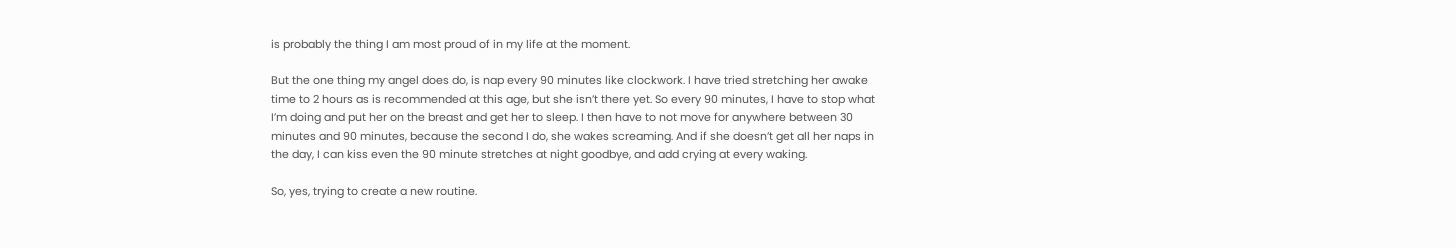is probably the thing I am most proud of in my life at the moment.

But the one thing my angel does do, is nap every 90 minutes like clockwork. I have tried stretching her awake time to 2 hours as is recommended at this age, but she isn’t there yet. So every 90 minutes, I have to stop what I’m doing and put her on the breast and get her to sleep. I then have to not move for anywhere between 30 minutes and 90 minutes, because the second I do, she wakes screaming. And if she doesn’t get all her naps in the day, I can kiss even the 90 minute stretches at night goodbye, and add crying at every waking.

So, yes, trying to create a new routine.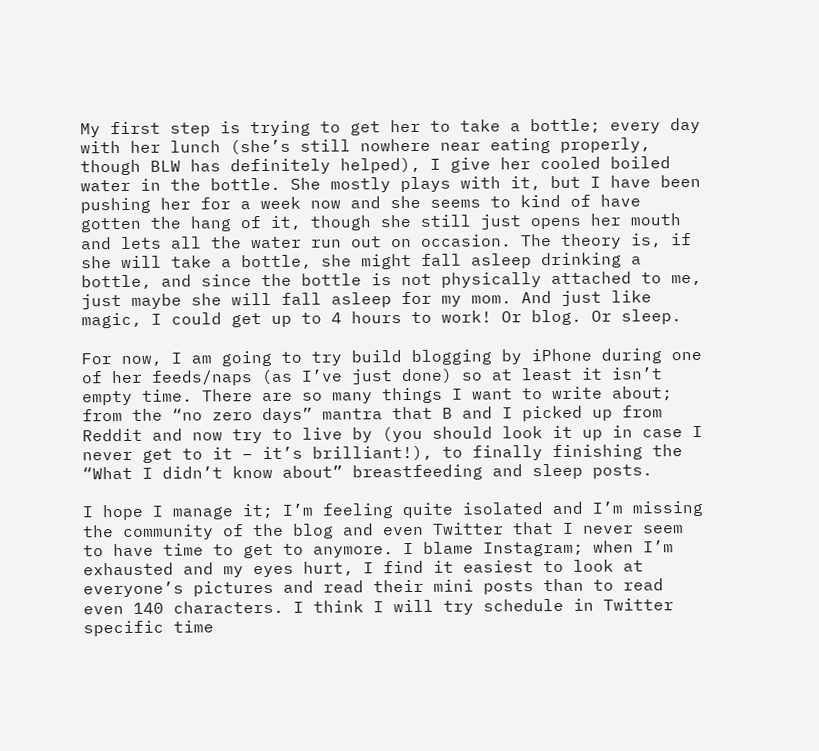My first step is trying to get her to take a bottle; every day with her lunch (she’s still nowhere near eating properly, though BLW has definitely helped), I give her cooled boiled water in the bottle. She mostly plays with it, but I have been pushing her for a week now and she seems to kind of have gotten the hang of it, though she still just opens her mouth and lets all the water run out on occasion. The theory is, if she will take a bottle, she might fall asleep drinking a bottle, and since the bottle is not physically attached to me, just maybe she will fall asleep for my mom. And just like magic, I could get up to 4 hours to work! Or blog. Or sleep.

For now, I am going to try build blogging by iPhone during one of her feeds/naps (as I’ve just done) so at least it isn’t empty time. There are so many things I want to write about; from the “no zero days” mantra that B and I picked up from Reddit and now try to live by (you should look it up in case I never get to it – it’s brilliant!), to finally finishing the “What I didn’t know about” breastfeeding and sleep posts.

I hope I manage it; I’m feeling quite isolated and I’m missing the community of the blog and even Twitter that I never seem to have time to get to anymore. I blame Instagram; when I’m exhausted and my eyes hurt, I find it easiest to look at everyone’s pictures and read their mini posts than to read even 140 characters. I think I will try schedule in Twitter specific time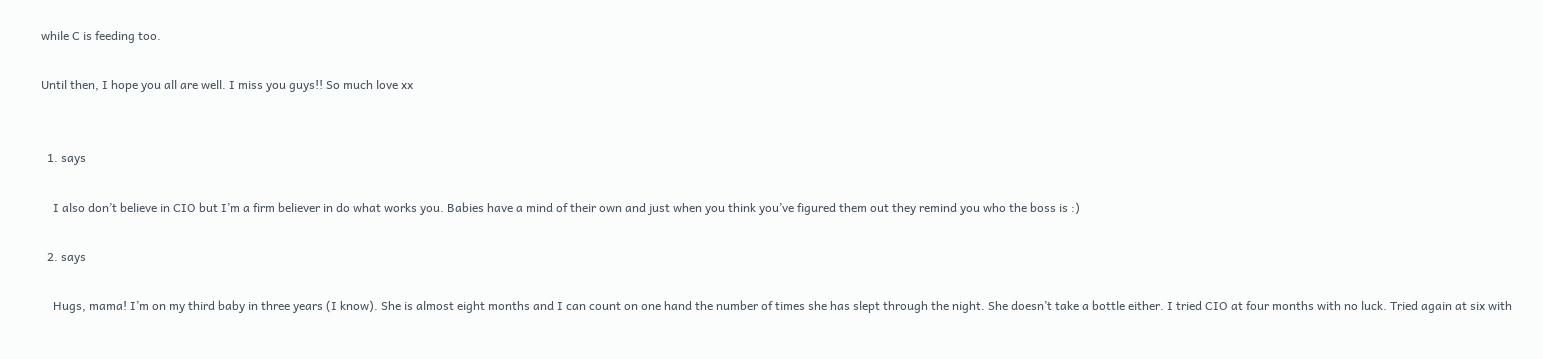while C is feeding too.

Until then, I hope you all are well. I miss you guys!! So much love xx


  1. says

    I also don’t believe in CIO but I’m a firm believer in do what works you. Babies have a mind of their own and just when you think you’ve figured them out they remind you who the boss is :)

  2. says

    Hugs, mama! I’m on my third baby in three years (I know). She is almost eight months and I can count on one hand the number of times she has slept through the night. She doesn’t take a bottle either. I tried CIO at four months with no luck. Tried again at six with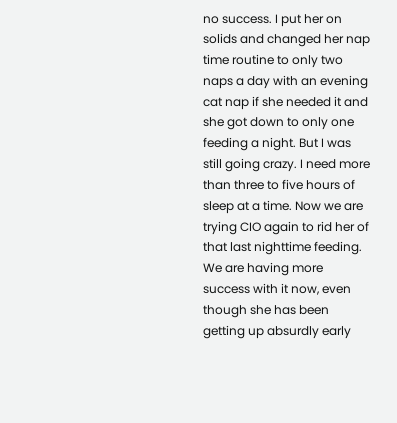no success. I put her on solids and changed her nap time routine to only two naps a day with an evening cat nap if she needed it and she got down to only one feeding a night. But I was still going crazy. I need more than three to five hours of sleep at a time. Now we are trying CIO again to rid her of that last nighttime feeding. We are having more success with it now, even though she has been getting up absurdly early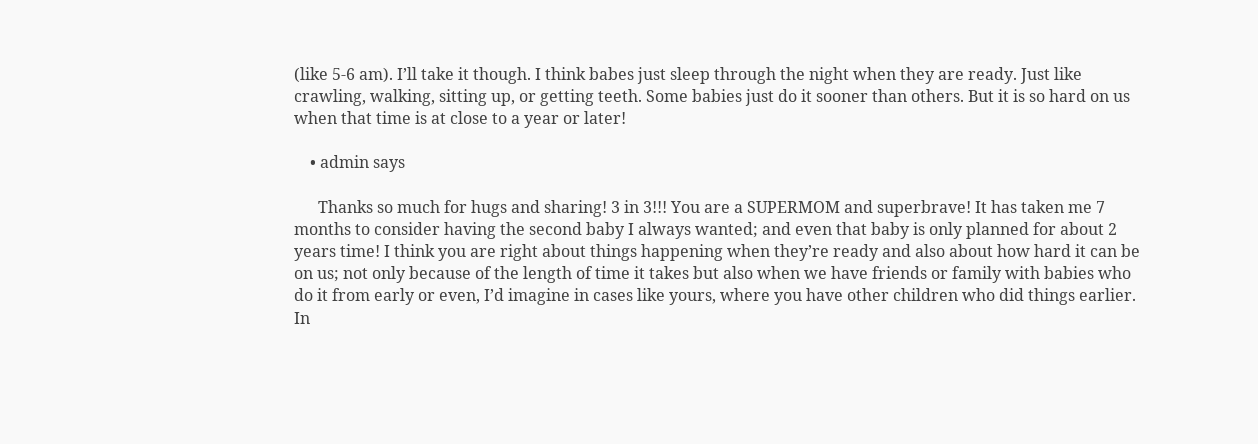(like 5-6 am). I’ll take it though. I think babes just sleep through the night when they are ready. Just like crawling, walking, sitting up, or getting teeth. Some babies just do it sooner than others. But it is so hard on us when that time is at close to a year or later!

    • admin says

      Thanks so much for hugs and sharing! 3 in 3!!! You are a SUPERMOM and superbrave! It has taken me 7 months to consider having the second baby I always wanted; and even that baby is only planned for about 2 years time! I think you are right about things happening when they’re ready and also about how hard it can be on us; not only because of the length of time it takes but also when we have friends or family with babies who do it from early or even, I’d imagine in cases like yours, where you have other children who did things earlier. In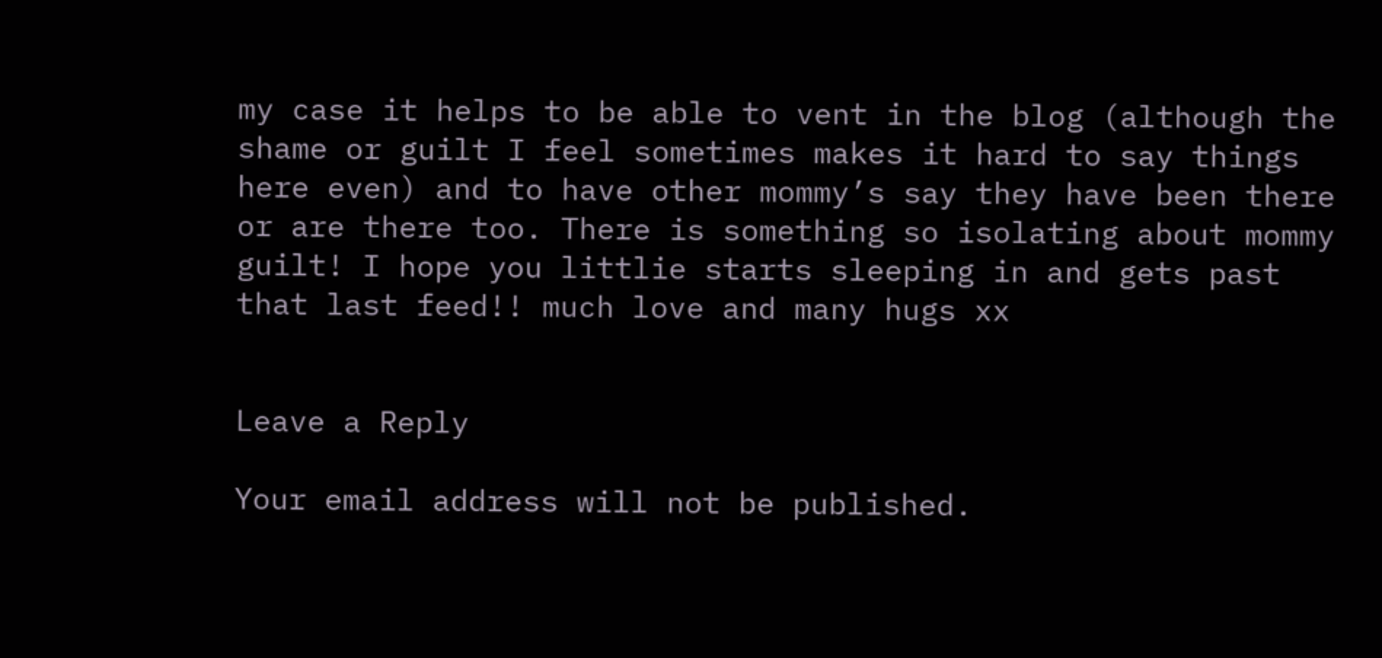my case it helps to be able to vent in the blog (although the shame or guilt I feel sometimes makes it hard to say things here even) and to have other mommy’s say they have been there or are there too. There is something so isolating about mommy guilt! I hope you littlie starts sleeping in and gets past that last feed!! much love and many hugs xx


Leave a Reply

Your email address will not be published.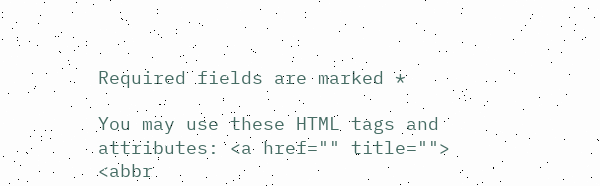Required fields are marked *

You may use these HTML tags and attributes: <a href="" title=""> <abbr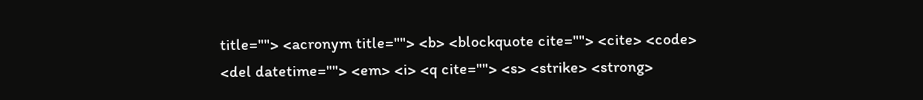title=""> <acronym title=""> <b> <blockquote cite=""> <cite> <code> <del datetime=""> <em> <i> <q cite=""> <s> <strike> <strong>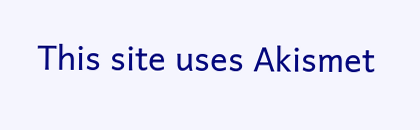This site uses Akismet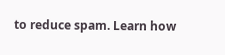to reduce spam. Learn how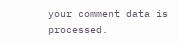your comment data is processed.